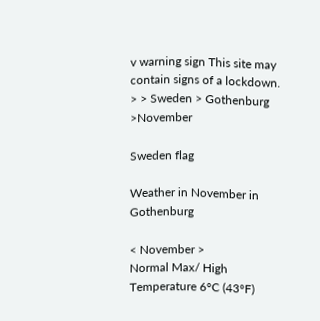v warning sign This site may contain signs of a lockdown.
> > Sweden > Gothenburg >November

Sweden flag

Weather in November in Gothenburg

< November >
Normal Max/ High Temperature 6°C (43°F)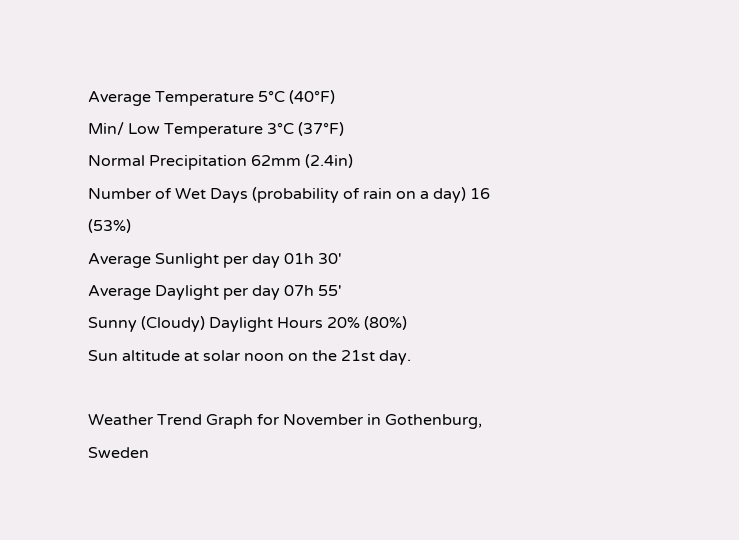Average Temperature 5°C (40°F)
Min/ Low Temperature 3°C (37°F)
Normal Precipitation 62mm (2.4in)
Number of Wet Days (probability of rain on a day) 16 (53%)
Average Sunlight per day 01h 30'
Average Daylight per day 07h 55'
Sunny (Cloudy) Daylight Hours 20% (80%)
Sun altitude at solar noon on the 21st day.

Weather Trend Graph for November in Gothenburg, Sweden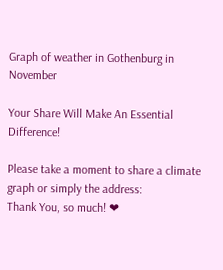Graph of weather in Gothenburg in November

Your Share Will Make An Essential Difference!

Please take a moment to share a climate graph or simply the address:
Thank You, so much! ❤